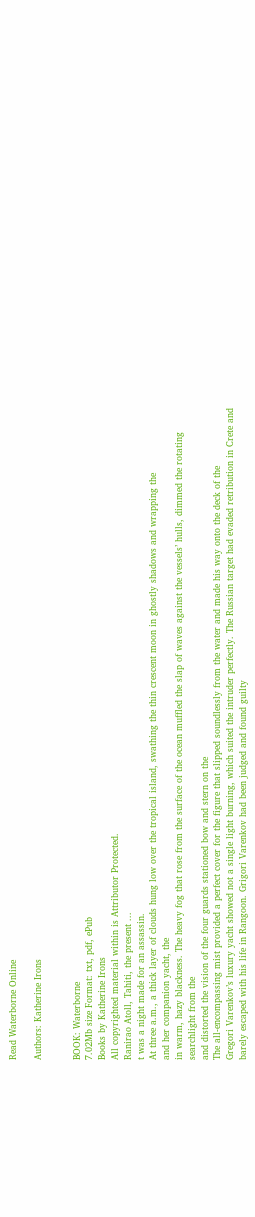Read Waterborne Online

Authors: Katherine Irons


BOOK: Waterborne
7.02Mb size Format: txt, pdf, ePub
Books by Katherine Irons
All copyrighted material within is Attributor Protected.
Ranirao Atoll, Tahiti, the present ...
t was a night made for an assassin.
At three a.m., a thick layer of clouds hung low over the tropical island, swathing the thin crescent moon in ghostly shadows and wrapping the
and her companion yacht, the
in warm, hazy blackness. The heavy fog that rose from the surface of the ocean muffled the slap of waves against the vessels’ hulls, dimmed the rotating searchlight from the
and distorted the vision of the four guards stationed bow and stern on the
The all-encompassing mist provided a perfect cover for the figure that slipped soundlessly from the water and made his way onto the deck of the
Gregori Varenkov’s luxury yacht showed not a single light burning, which suited the intruder perfectly. The Russian target had evaded retribution in Crete and barely escaped with his life in Rangoon. Grigori Varenkov had been judged and found guilty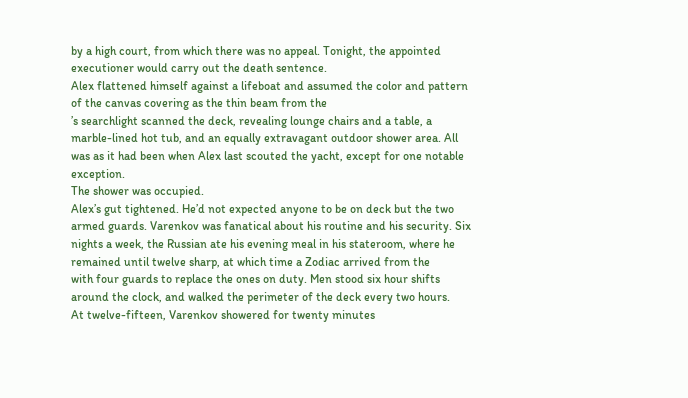by a high court, from which there was no appeal. Tonight, the appointed executioner would carry out the death sentence.
Alex flattened himself against a lifeboat and assumed the color and pattern of the canvas covering as the thin beam from the
’s searchlight scanned the deck, revealing lounge chairs and a table, a marble-lined hot tub, and an equally extravagant outdoor shower area. All was as it had been when Alex last scouted the yacht, except for one notable exception.
The shower was occupied.
Alex’s gut tightened. He’d not expected anyone to be on deck but the two armed guards. Varenkov was fanatical about his routine and his security. Six nights a week, the Russian ate his evening meal in his stateroom, where he remained until twelve sharp, at which time a Zodiac arrived from the
with four guards to replace the ones on duty. Men stood six hour shifts around the clock, and walked the perimeter of the deck every two hours.
At twelve-fifteen, Varenkov showered for twenty minutes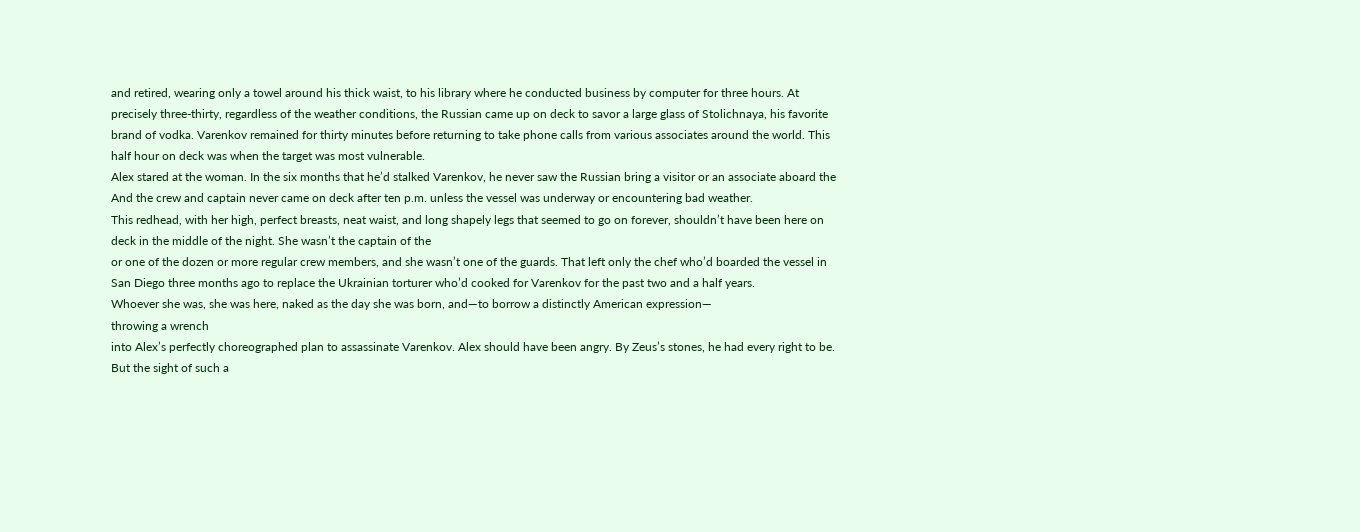and retired, wearing only a towel around his thick waist, to his library where he conducted business by computer for three hours. At precisely three-thirty, regardless of the weather conditions, the Russian came up on deck to savor a large glass of Stolichnaya, his favorite brand of vodka. Varenkov remained for thirty minutes before returning to take phone calls from various associates around the world. This half hour on deck was when the target was most vulnerable.
Alex stared at the woman. In the six months that he’d stalked Varenkov, he never saw the Russian bring a visitor or an associate aboard the
And the crew and captain never came on deck after ten p.m. unless the vessel was underway or encountering bad weather.
This redhead, with her high, perfect breasts, neat waist, and long shapely legs that seemed to go on forever, shouldn’t have been here on deck in the middle of the night. She wasn’t the captain of the
or one of the dozen or more regular crew members, and she wasn’t one of the guards. That left only the chef who’d boarded the vessel in San Diego three months ago to replace the Ukrainian torturer who’d cooked for Varenkov for the past two and a half years.
Whoever she was, she was here, naked as the day she was born, and—to borrow a distinctly American expression—
throwing a wrench
into Alex’s perfectly choreographed plan to assassinate Varenkov. Alex should have been angry. By Zeus’s stones, he had every right to be. But the sight of such a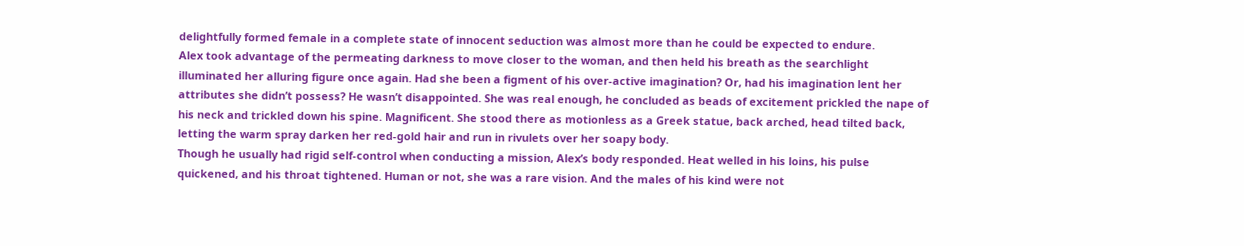delightfully formed female in a complete state of innocent seduction was almost more than he could be expected to endure.
Alex took advantage of the permeating darkness to move closer to the woman, and then held his breath as the searchlight illuminated her alluring figure once again. Had she been a figment of his over-active imagination? Or, had his imagination lent her attributes she didn’t possess? He wasn’t disappointed. She was real enough, he concluded as beads of excitement prickled the nape of his neck and trickled down his spine. Magnificent. She stood there as motionless as a Greek statue, back arched, head tilted back, letting the warm spray darken her red-gold hair and run in rivulets over her soapy body.
Though he usually had rigid self-control when conducting a mission, Alex’s body responded. Heat welled in his loins, his pulse quickened, and his throat tightened. Human or not, she was a rare vision. And the males of his kind were not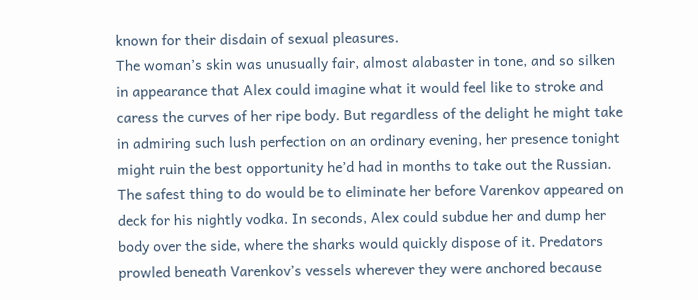known for their disdain of sexual pleasures.
The woman’s skin was unusually fair, almost alabaster in tone, and so silken in appearance that Alex could imagine what it would feel like to stroke and caress the curves of her ripe body. But regardless of the delight he might take in admiring such lush perfection on an ordinary evening, her presence tonight might ruin the best opportunity he’d had in months to take out the Russian.
The safest thing to do would be to eliminate her before Varenkov appeared on deck for his nightly vodka. In seconds, Alex could subdue her and dump her body over the side, where the sharks would quickly dispose of it. Predators prowled beneath Varenkov’s vessels wherever they were anchored because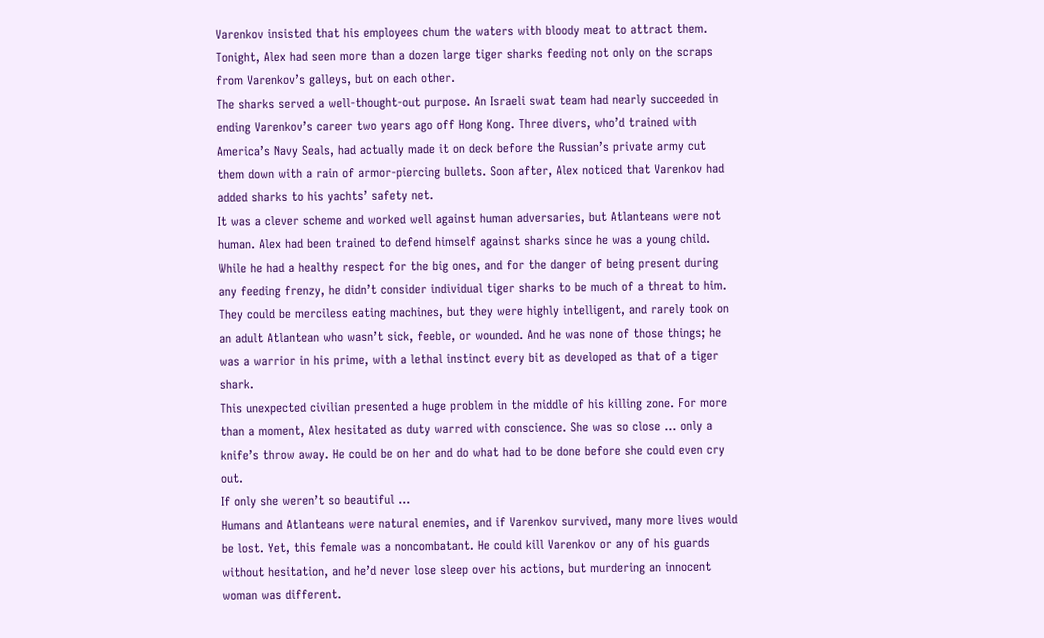Varenkov insisted that his employees chum the waters with bloody meat to attract them. Tonight, Alex had seen more than a dozen large tiger sharks feeding not only on the scraps from Varenkov’s galleys, but on each other.
The sharks served a well-thought-out purpose. An Israeli swat team had nearly succeeded in ending Varenkov’s career two years ago off Hong Kong. Three divers, who’d trained with America’s Navy Seals, had actually made it on deck before the Russian’s private army cut them down with a rain of armor-piercing bullets. Soon after, Alex noticed that Varenkov had added sharks to his yachts’ safety net.
It was a clever scheme and worked well against human adversaries, but Atlanteans were not human. Alex had been trained to defend himself against sharks since he was a young child. While he had a healthy respect for the big ones, and for the danger of being present during any feeding frenzy, he didn’t consider individual tiger sharks to be much of a threat to him. They could be merciless eating machines, but they were highly intelligent, and rarely took on an adult Atlantean who wasn’t sick, feeble, or wounded. And he was none of those things; he was a warrior in his prime, with a lethal instinct every bit as developed as that of a tiger shark.
This unexpected civilian presented a huge problem in the middle of his killing zone. For more than a moment, Alex hesitated as duty warred with conscience. She was so close ... only a knife’s throw away. He could be on her and do what had to be done before she could even cry out.
If only she weren’t so beautiful ...
Humans and Atlanteans were natural enemies, and if Varenkov survived, many more lives would be lost. Yet, this female was a noncombatant. He could kill Varenkov or any of his guards without hesitation, and he’d never lose sleep over his actions, but murdering an innocent woman was different.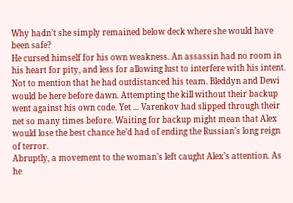Why hadn’t she simply remained below deck where she would have been safe?
He cursed himself for his own weakness. An assassin had no room in his heart for pity, and less for allowing lust to interfere with his intent. Not to mention that he had outdistanced his team. Bleddyn and Dewi would be here before dawn. Attempting the kill without their backup went against his own code. Yet ... Varenkov had slipped through their net so many times before. Waiting for backup might mean that Alex would lose the best chance he’d had of ending the Russian’s long reign of terror.
Abruptly, a movement to the woman’s left caught Alex’s attention. As he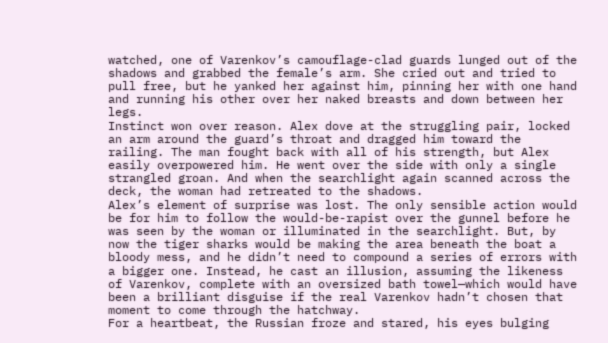watched, one of Varenkov’s camouflage-clad guards lunged out of the shadows and grabbed the female’s arm. She cried out and tried to pull free, but he yanked her against him, pinning her with one hand and running his other over her naked breasts and down between her legs.
Instinct won over reason. Alex dove at the struggling pair, locked an arm around the guard’s throat and dragged him toward the railing. The man fought back with all of his strength, but Alex easily overpowered him. He went over the side with only a single strangled groan. And when the searchlight again scanned across the deck, the woman had retreated to the shadows.
Alex’s element of surprise was lost. The only sensible action would be for him to follow the would-be-rapist over the gunnel before he was seen by the woman or illuminated in the searchlight. But, by now the tiger sharks would be making the area beneath the boat a bloody mess, and he didn’t need to compound a series of errors with a bigger one. Instead, he cast an illusion, assuming the likeness of Varenkov, complete with an oversized bath towel—which would have been a brilliant disguise if the real Varenkov hadn’t chosen that moment to come through the hatchway.
For a heartbeat, the Russian froze and stared, his eyes bulging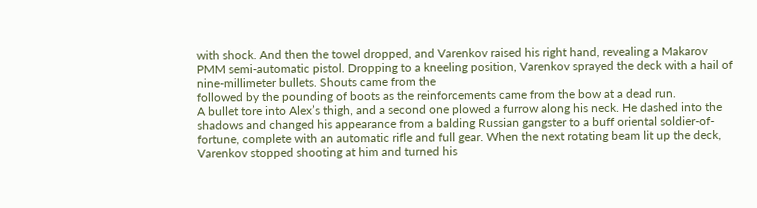with shock. And then the towel dropped, and Varenkov raised his right hand, revealing a Makarov PMM semi-automatic pistol. Dropping to a kneeling position, Varenkov sprayed the deck with a hail of nine-millimeter bullets. Shouts came from the
followed by the pounding of boots as the reinforcements came from the bow at a dead run.
A bullet tore into Alex’s thigh, and a second one plowed a furrow along his neck. He dashed into the shadows and changed his appearance from a balding Russian gangster to a buff oriental soldier-of-fortune, complete with an automatic rifle and full gear. When the next rotating beam lit up the deck, Varenkov stopped shooting at him and turned his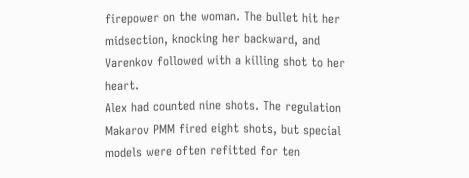firepower on the woman. The bullet hit her midsection, knocking her backward, and Varenkov followed with a killing shot to her heart.
Alex had counted nine shots. The regulation Makarov PMM fired eight shots, but special models were often refitted for ten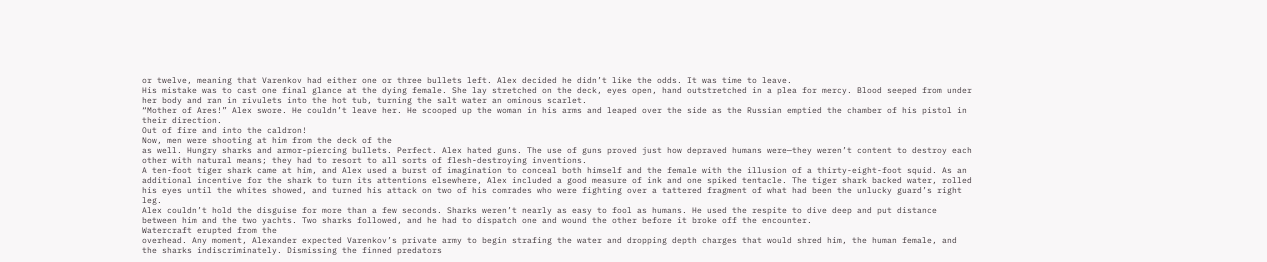or twelve, meaning that Varenkov had either one or three bullets left. Alex decided he didn’t like the odds. It was time to leave.
His mistake was to cast one final glance at the dying female. She lay stretched on the deck, eyes open, hand outstretched in a plea for mercy. Blood seeped from under her body and ran in rivulets into the hot tub, turning the salt water an ominous scarlet.
“Mother of Ares!” Alex swore. He couldn’t leave her. He scooped up the woman in his arms and leaped over the side as the Russian emptied the chamber of his pistol in their direction.
Out of fire and into the caldron!
Now, men were shooting at him from the deck of the
as well. Hungry sharks and armor-piercing bullets. Perfect. Alex hated guns. The use of guns proved just how depraved humans were—they weren’t content to destroy each other with natural means; they had to resort to all sorts of flesh-destroying inventions.
A ten-foot tiger shark came at him, and Alex used a burst of imagination to conceal both himself and the female with the illusion of a thirty-eight-foot squid. As an additional incentive for the shark to turn its attentions elsewhere, Alex included a good measure of ink and one spiked tentacle. The tiger shark backed water, rolled his eyes until the whites showed, and turned his attack on two of his comrades who were fighting over a tattered fragment of what had been the unlucky guard’s right leg.
Alex couldn’t hold the disguise for more than a few seconds. Sharks weren’t nearly as easy to fool as humans. He used the respite to dive deep and put distance between him and the two yachts. Two sharks followed, and he had to dispatch one and wound the other before it broke off the encounter.
Watercraft erupted from the
overhead. Any moment, Alexander expected Varenkov’s private army to begin strafing the water and dropping depth charges that would shred him, the human female, and the sharks indiscriminately. Dismissing the finned predators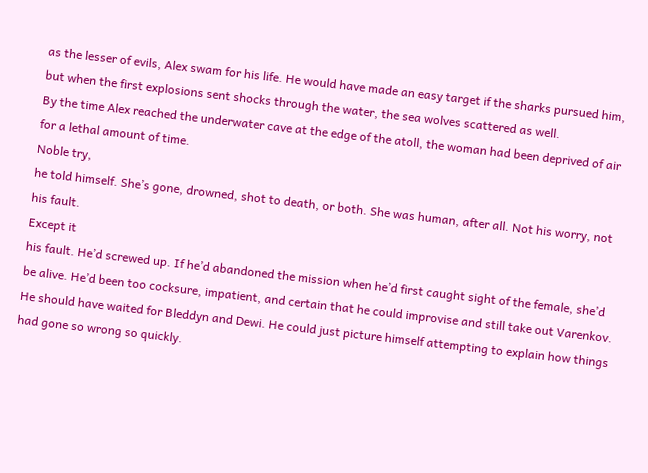as the lesser of evils, Alex swam for his life. He would have made an easy target if the sharks pursued him, but when the first explosions sent shocks through the water, the sea wolves scattered as well.
By the time Alex reached the underwater cave at the edge of the atoll, the woman had been deprived of air for a lethal amount of time.
Noble try,
he told himself. She’s gone, drowned, shot to death, or both. She was human, after all. Not his worry, not his fault.
Except it
his fault. He’d screwed up. If he’d abandoned the mission when he’d first caught sight of the female, she’d be alive. He’d been too cocksure, impatient, and certain that he could improvise and still take out Varenkov. He should have waited for Bleddyn and Dewi. He could just picture himself attempting to explain how things had gone so wrong so quickly.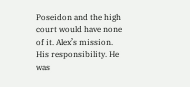Poseidon and the high court would have none of it. Alex’s mission. His responsibility. He was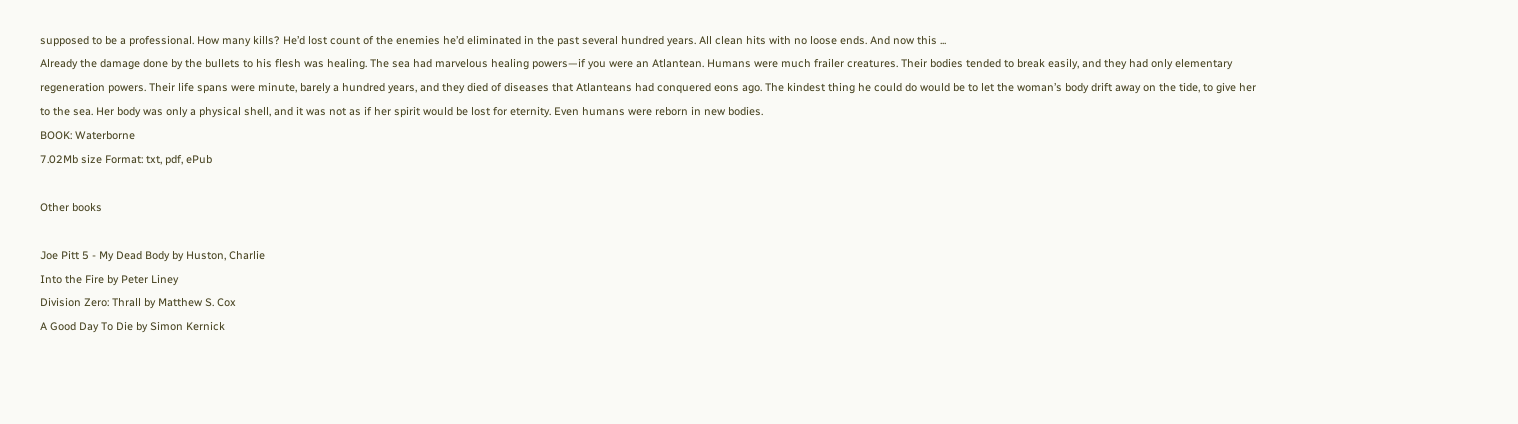supposed to be a professional. How many kills? He’d lost count of the enemies he’d eliminated in the past several hundred years. All clean hits with no loose ends. And now this ...
Already the damage done by the bullets to his flesh was healing. The sea had marvelous healing powers—if you were an Atlantean. Humans were much frailer creatures. Their bodies tended to break easily, and they had only elementary regeneration powers. Their life spans were minute, barely a hundred years, and they died of diseases that Atlanteans had conquered eons ago. The kindest thing he could do would be to let the woman’s body drift away on the tide, to give her to the sea. Her body was only a physical shell, and it was not as if her spirit would be lost for eternity. Even humans were reborn in new bodies.
BOOK: Waterborne
7.02Mb size Format: txt, pdf, ePub

Other books

Joe Pitt 5 - My Dead Body by Huston, Charlie
Into the Fire by Peter Liney
Division Zero: Thrall by Matthew S. Cox
A Good Day To Die by Simon Kernick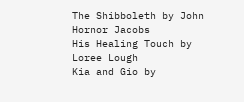The Shibboleth by John Hornor Jacobs
His Healing Touch by Loree Lough
Kia and Gio by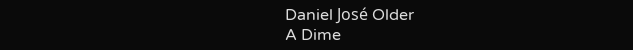Daniel José Older
A Dime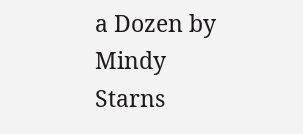a Dozen by Mindy Starns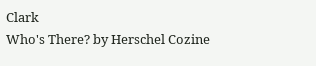Clark
Who's There? by Herschel Cozine